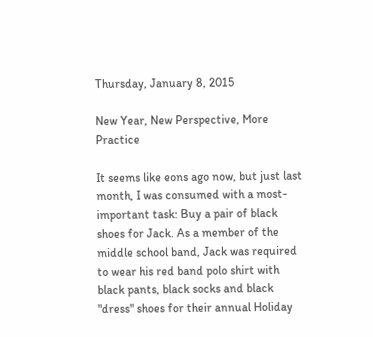Thursday, January 8, 2015

New Year, New Perspective, More Practice

It seems like eons ago now, but just last month, I was consumed with a most-important task: Buy a pair of black shoes for Jack. As a member of the middle school band, Jack was required to wear his red band polo shirt with black pants, black socks and black "dress" shoes for their annual Holiday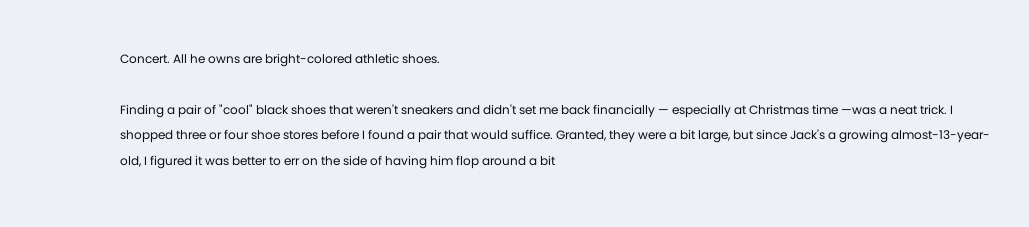Concert. All he owns are bright-colored athletic shoes.

Finding a pair of "cool" black shoes that weren't sneakers and didn't set me back financially — especially at Christmas time —was a neat trick. I shopped three or four shoe stores before I found a pair that would suffice. Granted, they were a bit large, but since Jack's a growing almost-13-year-old, I figured it was better to err on the side of having him flop around a bit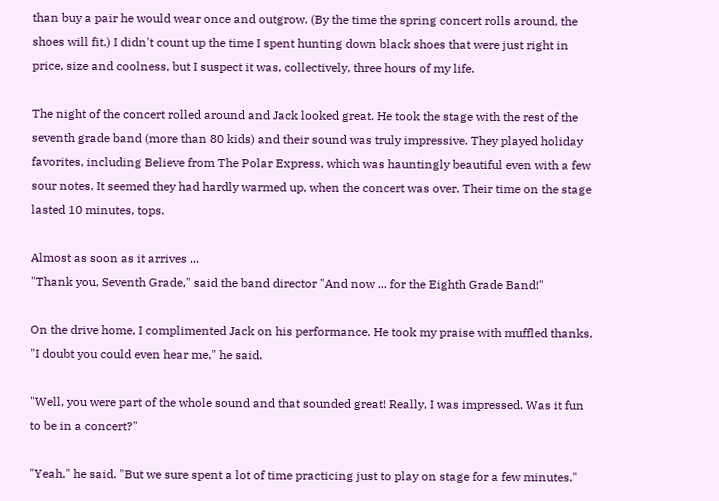than buy a pair he would wear once and outgrow. (By the time the spring concert rolls around, the shoes will fit.) I didn't count up the time I spent hunting down black shoes that were just right in price, size and coolness, but I suspect it was, collectively, three hours of my life.

The night of the concert rolled around and Jack looked great. He took the stage with the rest of the seventh grade band (more than 80 kids) and their sound was truly impressive. They played holiday favorites, including Believe from The Polar Express, which was hauntingly beautiful even with a few sour notes. It seemed they had hardly warmed up, when the concert was over. Their time on the stage lasted 10 minutes, tops.

Almost as soon as it arrives ...
"Thank you, Seventh Grade," said the band director "And now ... for the Eighth Grade Band!"

On the drive home, I complimented Jack on his performance. He took my praise with muffled thanks. "I doubt you could even hear me," he said.

"Well, you were part of the whole sound and that sounded great! Really, I was impressed. Was it fun to be in a concert?"

"Yeah," he said. "But we sure spent a lot of time practicing just to play on stage for a few minutes."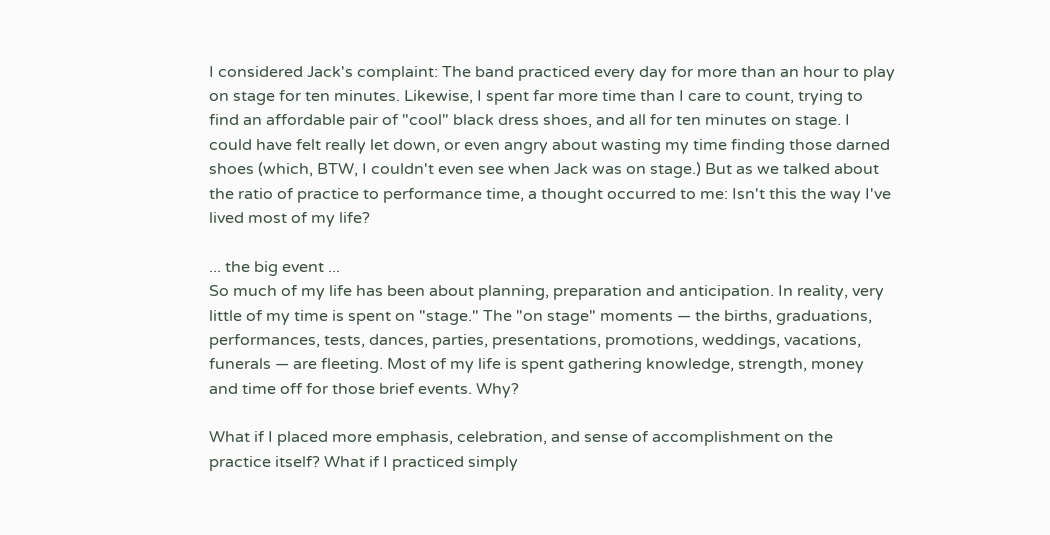I considered Jack's complaint: The band practiced every day for more than an hour to play on stage for ten minutes. Likewise, I spent far more time than I care to count, trying to find an affordable pair of "cool" black dress shoes, and all for ten minutes on stage. I could have felt really let down, or even angry about wasting my time finding those darned shoes (which, BTW, I couldn't even see when Jack was on stage.) But as we talked about the ratio of practice to performance time, a thought occurred to me: Isn't this the way I've lived most of my life?

... the big event ...
So much of my life has been about planning, preparation and anticipation. In reality, very little of my time is spent on "stage." The "on stage" moments — the births, graduations, performances, tests, dances, parties, presentations, promotions, weddings, vacations, funerals — are fleeting. Most of my life is spent gathering knowledge, strength, money and time off for those brief events. Why?

What if I placed more emphasis, celebration, and sense of accomplishment on the practice itself? What if I practiced simply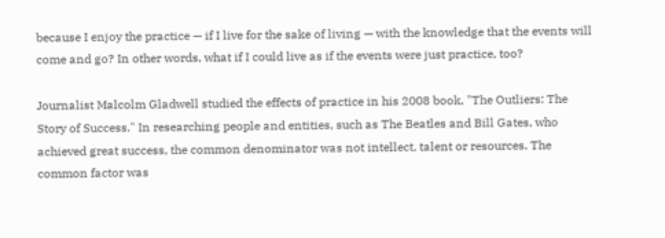because I enjoy the practice — if I live for the sake of living — with the knowledge that the events will come and go? In other words, what if I could live as if the events were just practice, too?

Journalist Malcolm Gladwell studied the effects of practice in his 2008 book, "The Outliers: The Story of Success." In researching people and entities, such as The Beatles and Bill Gates, who achieved great success, the common denominator was not intellect, talent or resources. The common factor was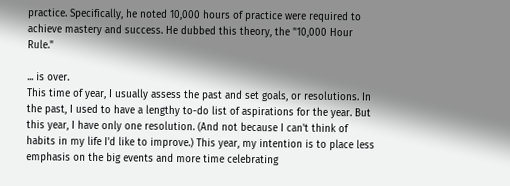practice. Specifically, he noted 10,000 hours of practice were required to achieve mastery and success. He dubbed this theory, the "10,000 Hour Rule."

... is over.
This time of year, I usually assess the past and set goals, or resolutions. In the past, I used to have a lengthy to-do list of aspirations for the year. But this year, I have only one resolution. (And not because I can't think of habits in my life I'd like to improve.) This year, my intention is to place less emphasis on the big events and more time celebrating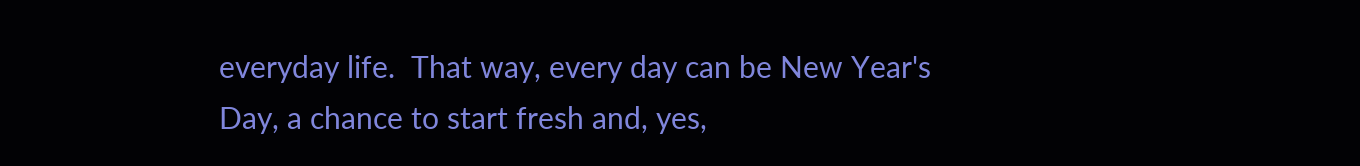everyday life.  That way, every day can be New Year's Day, a chance to start fresh and, yes,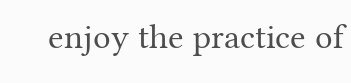enjoy the practice of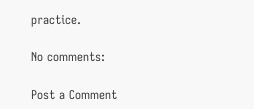practice.

No comments:

Post a Comment